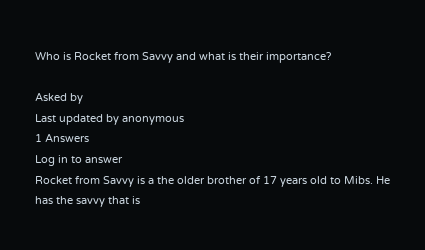Who is Rocket from Savvy and what is their importance?

Asked by
Last updated by anonymous
1 Answers
Log in to answer
Rocket from Savvy is a the older brother of 17 years old to Mibs. He has the savvy that is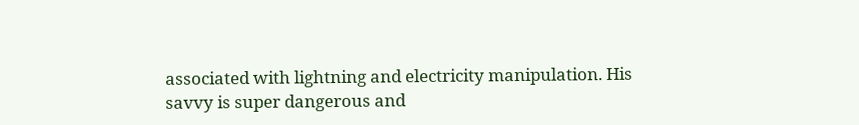associated with lightning and electricity manipulation. His savvy is super dangerous and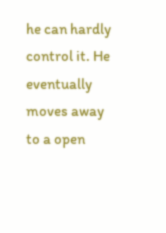he can hardly control it. He eventually moves away to a open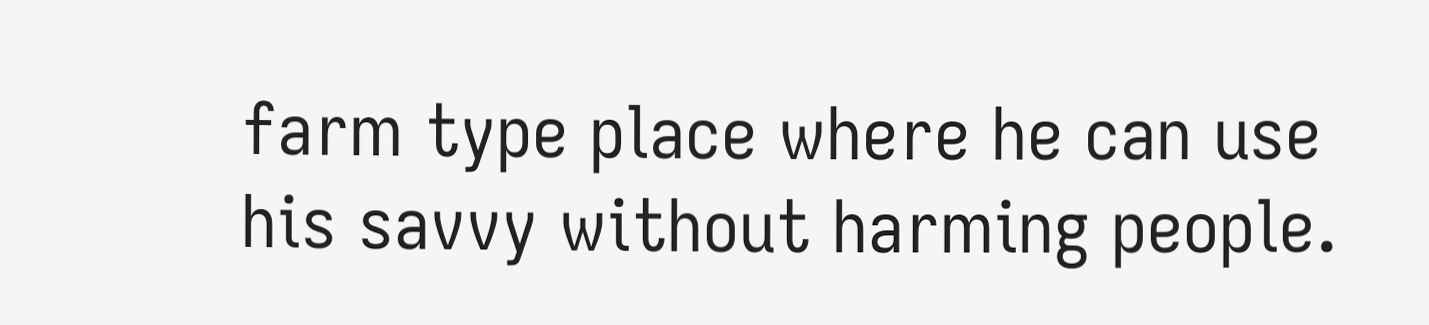farm type place where he can use his savvy without harming people.